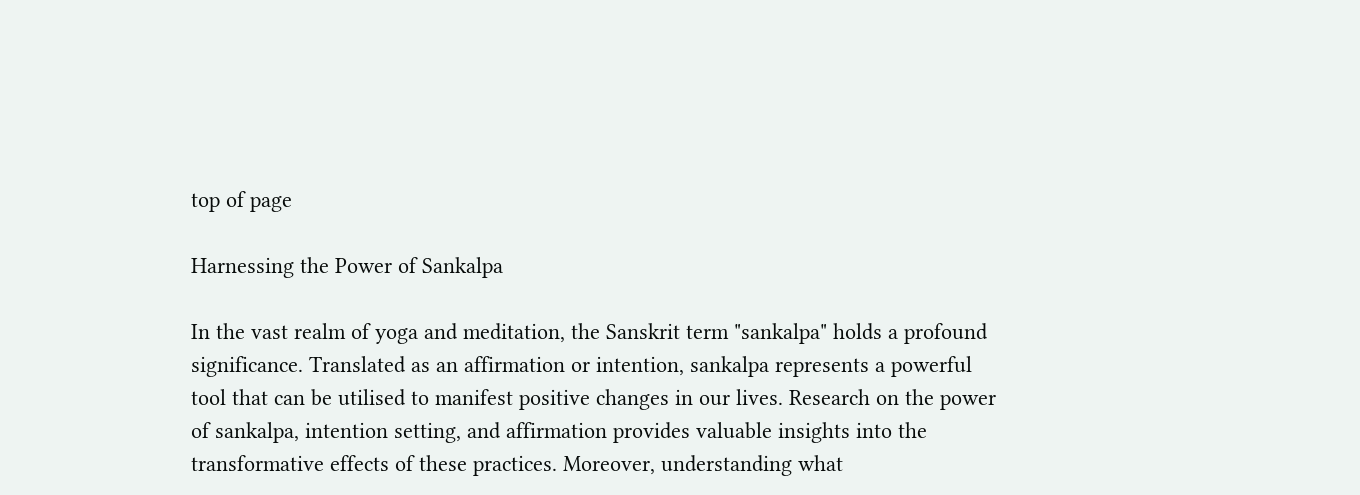top of page

Harnessing the Power of Sankalpa

In the vast realm of yoga and meditation, the Sanskrit term "sankalpa" holds a profound significance. Translated as an affirmation or intention, sankalpa represents a powerful tool that can be utilised to manifest positive changes in our lives. Research on the power of sankalpa, intention setting, and affirmation provides valuable insights into the transformative effects of these practices. Moreover, understanding what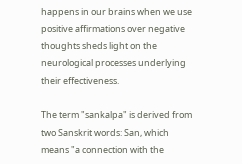happens in our brains when we use positive affirmations over negative thoughts sheds light on the neurological processes underlying their effectiveness.

The term "sankalpa" is derived from two Sanskrit words: San, which means "a connection with the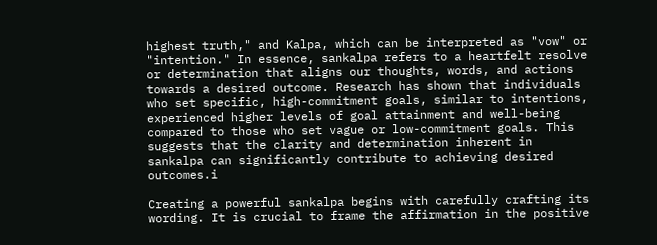highest truth," and Kalpa, which can be interpreted as "vow" or "intention." In essence, sankalpa refers to a heartfelt resolve or determination that aligns our thoughts, words, and actions towards a desired outcome. Research has shown that individuals who set specific, high-commitment goals, similar to intentions, experienced higher levels of goal attainment and well-being compared to those who set vague or low-commitment goals. This suggests that the clarity and determination inherent in sankalpa can significantly contribute to achieving desired outcomes.i

Creating a powerful sankalpa begins with carefully crafting its wording. It is crucial to frame the affirmation in the positive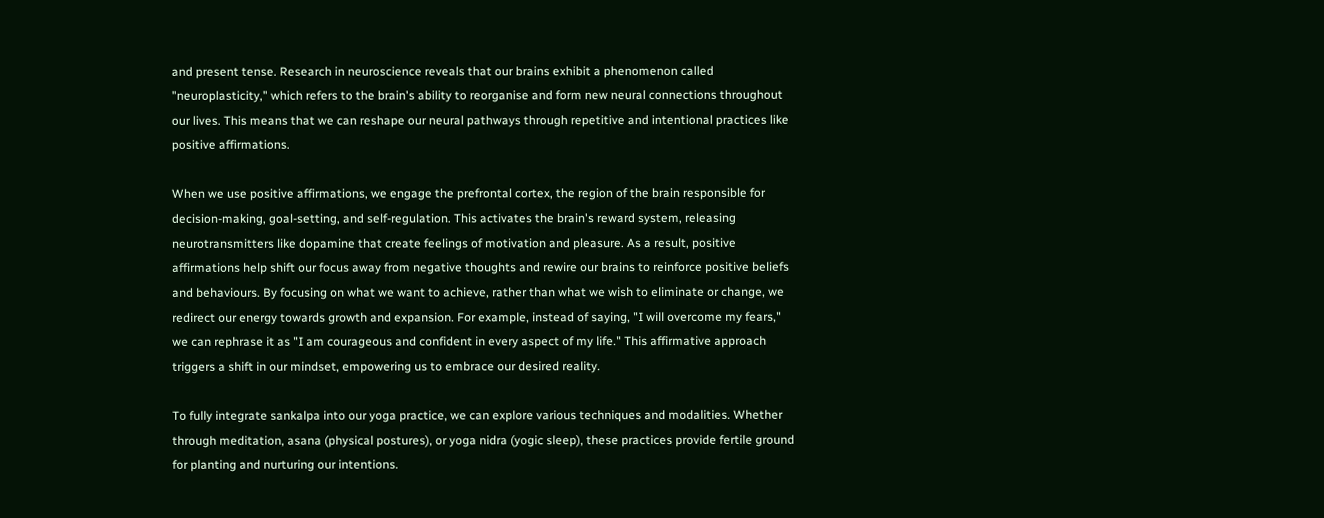and present tense. Research in neuroscience reveals that our brains exhibit a phenomenon called "neuroplasticity," which refers to the brain's ability to reorganise and form new neural connections throughout our lives. This means that we can reshape our neural pathways through repetitive and intentional practices like positive affirmations.

When we use positive affirmations, we engage the prefrontal cortex, the region of the brain responsible for decision-making, goal-setting, and self-regulation. This activates the brain's reward system, releasing neurotransmitters like dopamine that create feelings of motivation and pleasure. As a result, positive affirmations help shift our focus away from negative thoughts and rewire our brains to reinforce positive beliefs and behaviours. By focusing on what we want to achieve, rather than what we wish to eliminate or change, we redirect our energy towards growth and expansion. For example, instead of saying, "I will overcome my fears," we can rephrase it as "I am courageous and confident in every aspect of my life." This affirmative approach triggers a shift in our mindset, empowering us to embrace our desired reality.

To fully integrate sankalpa into our yoga practice, we can explore various techniques and modalities. Whether through meditation, asana (physical postures), or yoga nidra (yogic sleep), these practices provide fertile ground for planting and nurturing our intentions.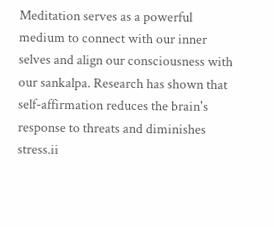Meditation serves as a powerful medium to connect with our inner selves and align our consciousness with our sankalpa. Research has shown that self-affirmation reduces the brain's response to threats and diminishes stress.ii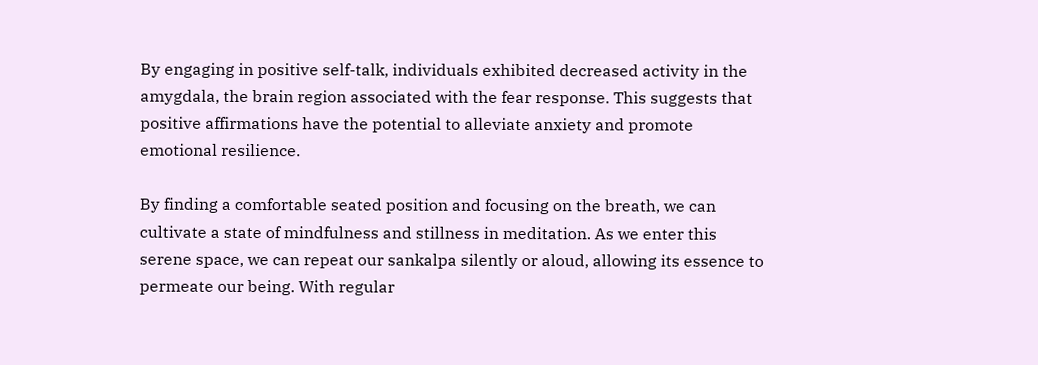By engaging in positive self-talk, individuals exhibited decreased activity in the amygdala, the brain region associated with the fear response. This suggests that positive affirmations have the potential to alleviate anxiety and promote emotional resilience.

By finding a comfortable seated position and focusing on the breath, we can cultivate a state of mindfulness and stillness in meditation. As we enter this serene space, we can repeat our sankalpa silently or aloud, allowing its essence to permeate our being. With regular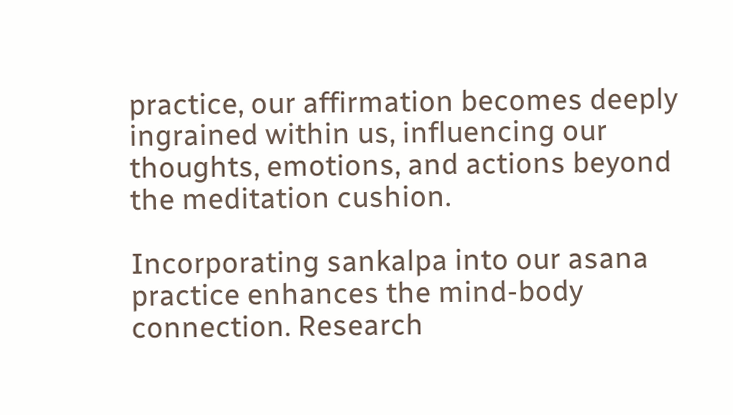practice, our affirmation becomes deeply ingrained within us, influencing our thoughts, emotions, and actions beyond the meditation cushion.

Incorporating sankalpa into our asana practice enhances the mind-body connection. Research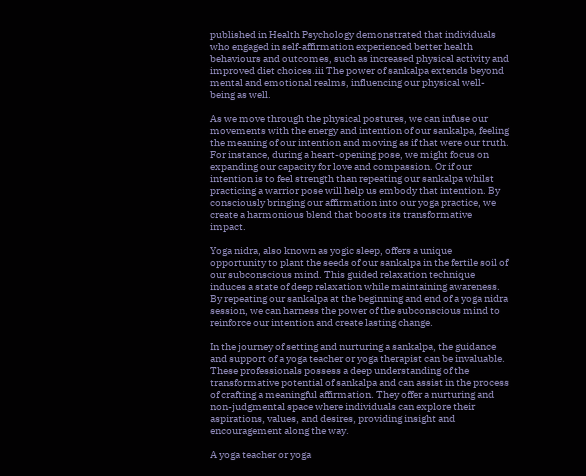published in Health Psychology demonstrated that individuals who engaged in self-affirmation experienced better health behaviours and outcomes, such as increased physical activity and improved diet choices.iii The power of sankalpa extends beyond mental and emotional realms, influencing our physical well-being as well.

As we move through the physical postures, we can infuse our movements with the energy and intention of our sankalpa, feeling the meaning of our intention and moving as if that were our truth. For instance, during a heart-opening pose, we might focus on expanding our capacity for love and compassion. Or if our intention is to feel strength than repeating our sankalpa whilst practicing a warrior pose will help us embody that intention. By consciously bringing our affirmation into our yoga practice, we create a harmonious blend that boosts its transformative impact.

Yoga nidra, also known as yogic sleep, offers a unique opportunity to plant the seeds of our sankalpa in the fertile soil of our subconscious mind. This guided relaxation technique induces a state of deep relaxation while maintaining awareness. By repeating our sankalpa at the beginning and end of a yoga nidra session, we can harness the power of the subconscious mind to reinforce our intention and create lasting change.

In the journey of setting and nurturing a sankalpa, the guidance and support of a yoga teacher or yoga therapist can be invaluable. These professionals possess a deep understanding of the transformative potential of sankalpa and can assist in the process of crafting a meaningful affirmation. They offer a nurturing and non-judgmental space where individuals can explore their aspirations, values, and desires, providing insight and encouragement along the way.

A yoga teacher or yoga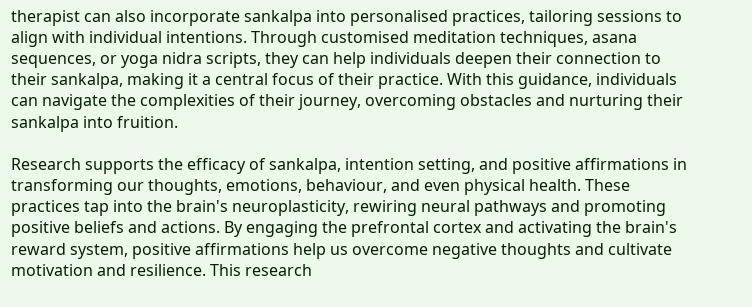therapist can also incorporate sankalpa into personalised practices, tailoring sessions to align with individual intentions. Through customised meditation techniques, asana sequences, or yoga nidra scripts, they can help individuals deepen their connection to their sankalpa, making it a central focus of their practice. With this guidance, individuals can navigate the complexities of their journey, overcoming obstacles and nurturing their sankalpa into fruition.

Research supports the efficacy of sankalpa, intention setting, and positive affirmations in transforming our thoughts, emotions, behaviour, and even physical health. These practices tap into the brain's neuroplasticity, rewiring neural pathways and promoting positive beliefs and actions. By engaging the prefrontal cortex and activating the brain's reward system, positive affirmations help us overcome negative thoughts and cultivate motivation and resilience. This research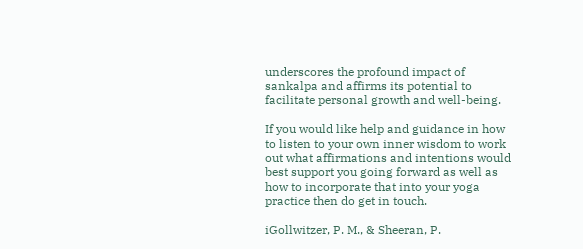underscores the profound impact of sankalpa and affirms its potential to facilitate personal growth and well-being.

If you would like help and guidance in how to listen to your own inner wisdom to work out what affirmations and intentions would best support you going forward as well as how to incorporate that into your yoga practice then do get in touch.

iGollwitzer, P. M., & Sheeran, P.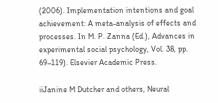(2006). Implementation intentions and goal achievement: A meta-analysis of effects and processes. In M. P. Zanna (Ed.), Advances in experimental social psychology, Vol. 38, pp. 69–119). Elsevier Academic Press.

iiJanine M Dutcher and others, Neural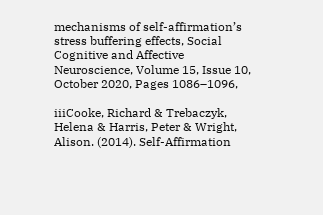mechanisms of self-affirmation’s stress buffering effects, Social Cognitive and Affective Neuroscience, Volume 15, Issue 10, October 2020, Pages 1086–1096,

iiiCooke, Richard & Trebaczyk, Helena & Harris, Peter & Wright, Alison. (2014). Self-Affirmation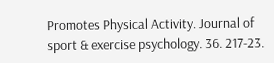Promotes Physical Activity. Journal of sport & exercise psychology. 36. 217-23.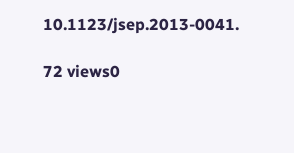10.1123/jsep.2013-0041.

72 views0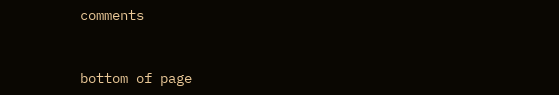comments


bottom of page